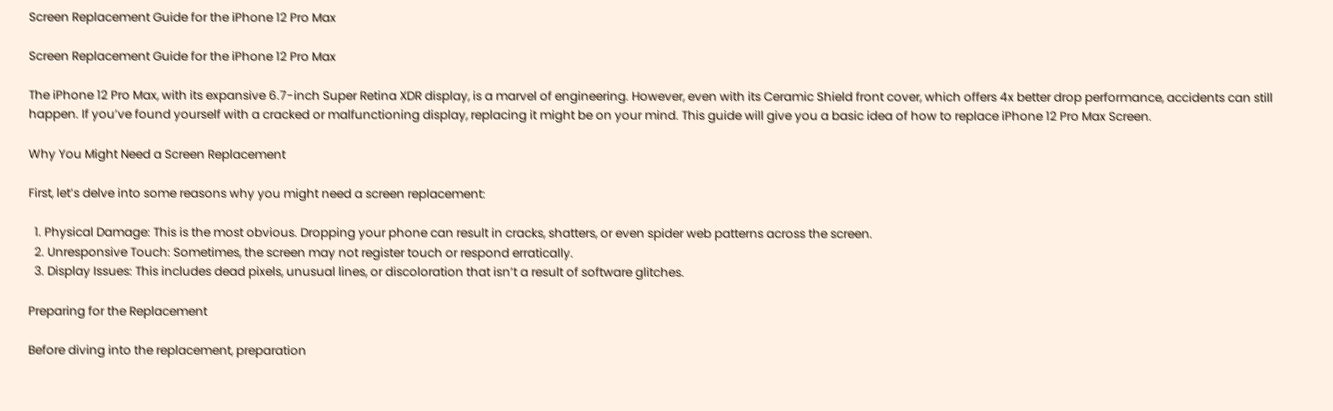Screen Replacement Guide for the iPhone 12 Pro Max

Screen Replacement Guide for the iPhone 12 Pro Max

The iPhone 12 Pro Max, with its expansive 6.7-inch Super Retina XDR display, is a marvel of engineering. However, even with its Ceramic Shield front cover, which offers 4x better drop performance, accidents can still happen. If you’ve found yourself with a cracked or malfunctioning display, replacing it might be on your mind. This guide will give you a basic idea of how to replace iPhone 12 Pro Max Screen.

Why You Might Need a Screen Replacement

First, let’s delve into some reasons why you might need a screen replacement:

  1. Physical Damage: This is the most obvious. Dropping your phone can result in cracks, shatters, or even spider web patterns across the screen.
  2. Unresponsive Touch: Sometimes, the screen may not register touch or respond erratically.
  3. Display Issues: This includes dead pixels, unusual lines, or discoloration that isn’t a result of software glitches.

Preparing for the Replacement

Before diving into the replacement, preparation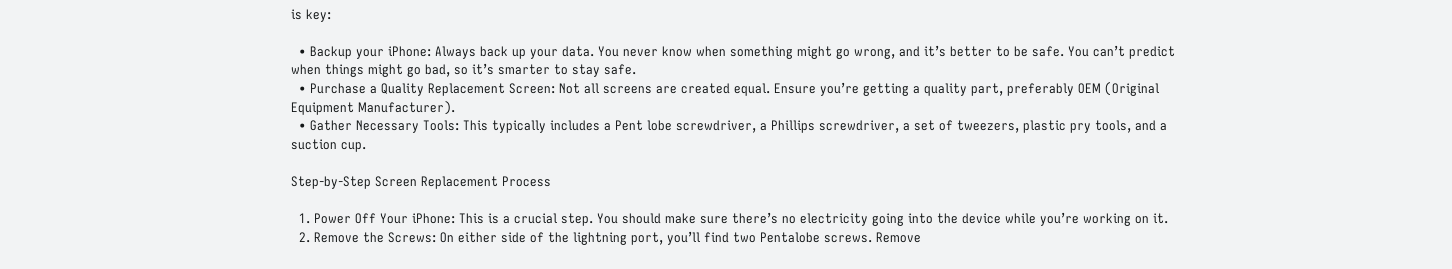is key:

  • Backup your iPhone: Always back up your data. You never know when something might go wrong, and it’s better to be safe. You can’t predict when things might go bad, so it’s smarter to stay safe.
  • Purchase a Quality Replacement Screen: Not all screens are created equal. Ensure you’re getting a quality part, preferably OEM (Original Equipment Manufacturer).
  • Gather Necessary Tools: This typically includes a Pent lobe screwdriver, a Phillips screwdriver, a set of tweezers, plastic pry tools, and a suction cup.

Step-by-Step Screen Replacement Process

  1. Power Off Your iPhone: This is a crucial step. You should make sure there’s no electricity going into the device while you’re working on it.
  2. Remove the Screws: On either side of the lightning port, you’ll find two Pentalobe screws. Remove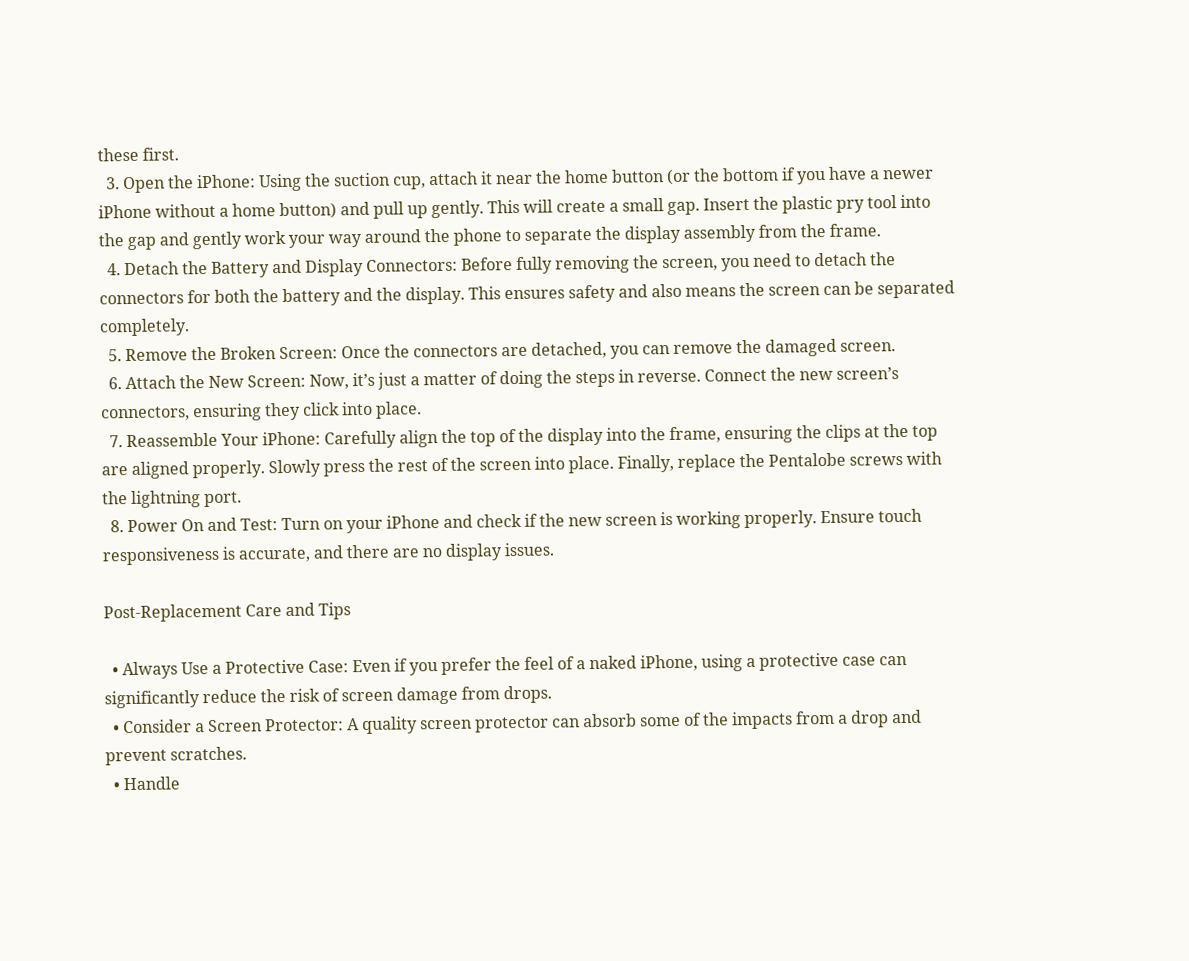these first.
  3. Open the iPhone: Using the suction cup, attach it near the home button (or the bottom if you have a newer iPhone without a home button) and pull up gently. This will create a small gap. Insert the plastic pry tool into the gap and gently work your way around the phone to separate the display assembly from the frame.
  4. Detach the Battery and Display Connectors: Before fully removing the screen, you need to detach the connectors for both the battery and the display. This ensures safety and also means the screen can be separated completely.
  5. Remove the Broken Screen: Once the connectors are detached, you can remove the damaged screen.
  6. Attach the New Screen: Now, it’s just a matter of doing the steps in reverse. Connect the new screen’s connectors, ensuring they click into place.
  7. Reassemble Your iPhone: Carefully align the top of the display into the frame, ensuring the clips at the top are aligned properly. Slowly press the rest of the screen into place. Finally, replace the Pentalobe screws with the lightning port.
  8. Power On and Test: Turn on your iPhone and check if the new screen is working properly. Ensure touch responsiveness is accurate, and there are no display issues.

Post-Replacement Care and Tips

  • Always Use a Protective Case: Even if you prefer the feel of a naked iPhone, using a protective case can significantly reduce the risk of screen damage from drops.
  • Consider a Screen Protector: A quality screen protector can absorb some of the impacts from a drop and prevent scratches.
  • Handle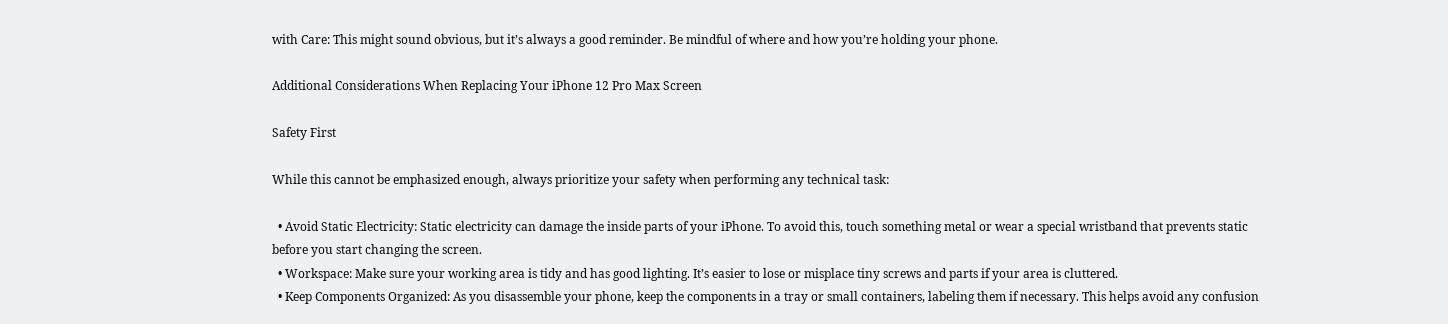with Care: This might sound obvious, but it’s always a good reminder. Be mindful of where and how you’re holding your phone.

Additional Considerations When Replacing Your iPhone 12 Pro Max Screen

Safety First

While this cannot be emphasized enough, always prioritize your safety when performing any technical task:

  • Avoid Static Electricity: Static electricity can damage the inside parts of your iPhone. To avoid this, touch something metal or wear a special wristband that prevents static before you start changing the screen.
  • Workspace: Make sure your working area is tidy and has good lighting. It’s easier to lose or misplace tiny screws and parts if your area is cluttered.
  • Keep Components Organized: As you disassemble your phone, keep the components in a tray or small containers, labeling them if necessary. This helps avoid any confusion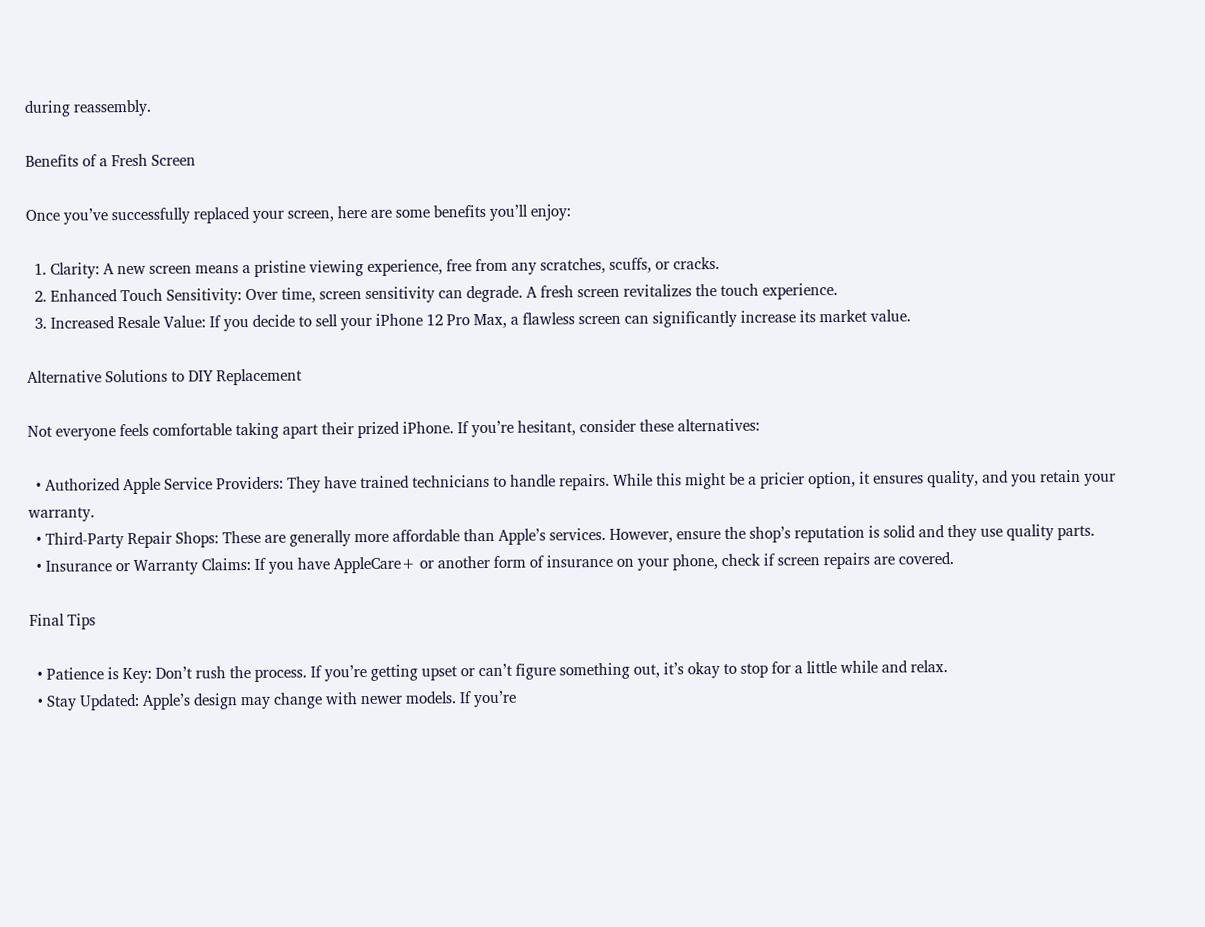during reassembly.

Benefits of a Fresh Screen

Once you’ve successfully replaced your screen, here are some benefits you’ll enjoy:

  1. Clarity: A new screen means a pristine viewing experience, free from any scratches, scuffs, or cracks.
  2. Enhanced Touch Sensitivity: Over time, screen sensitivity can degrade. A fresh screen revitalizes the touch experience.
  3. Increased Resale Value: If you decide to sell your iPhone 12 Pro Max, a flawless screen can significantly increase its market value.

Alternative Solutions to DIY Replacement

Not everyone feels comfortable taking apart their prized iPhone. If you’re hesitant, consider these alternatives:

  • Authorized Apple Service Providers: They have trained technicians to handle repairs. While this might be a pricier option, it ensures quality, and you retain your warranty.
  • Third-Party Repair Shops: These are generally more affordable than Apple’s services. However, ensure the shop’s reputation is solid and they use quality parts.
  • Insurance or Warranty Claims: If you have AppleCare+ or another form of insurance on your phone, check if screen repairs are covered.

Final Tips

  • Patience is Key: Don’t rush the process. If you’re getting upset or can’t figure something out, it’s okay to stop for a little while and relax.
  • Stay Updated: Apple’s design may change with newer models. If you’re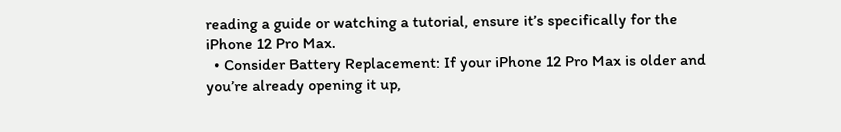reading a guide or watching a tutorial, ensure it’s specifically for the iPhone 12 Pro Max.
  • Consider Battery Replacement: If your iPhone 12 Pro Max is older and you’re already opening it up,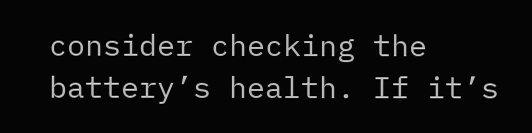consider checking the battery’s health. If it’s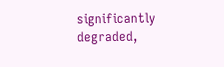significantly degraded,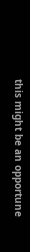this might be an opportune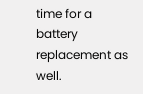time for a battery replacement as well.